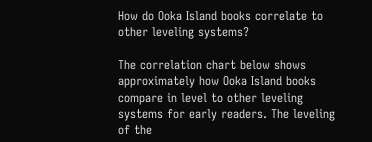How do Ooka Island books correlate to other leveling systems?

The correlation chart below shows approximately how Ooka Island books compare in level to other leveling systems for early readers. The leveling of the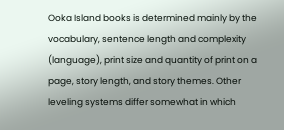Ooka Island books is determined mainly by the vocabulary, sentence length and complexity (language), print size and quantity of print on a page, story length, and story themes. Other leveling systems differ somewhat in which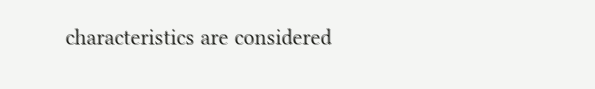characteristics are considered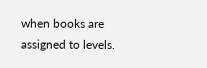when books are assigned to levels.